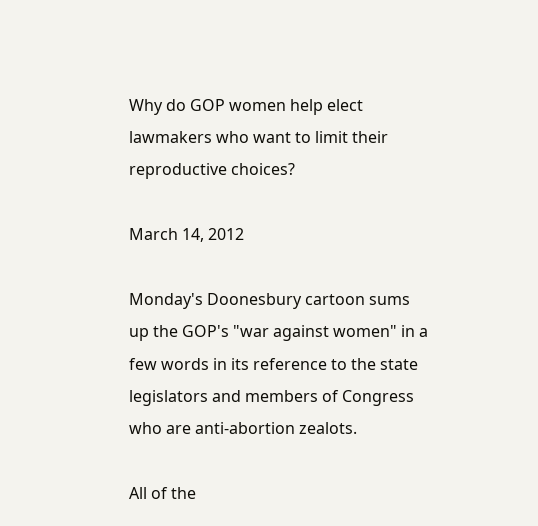Why do GOP women help elect lawmakers who want to limit their reproductive choices?

March 14, 2012

Monday's Doonesbury cartoon sums up the GOP's "war against women" in a few words in its reference to the state legislators and members of Congress who are anti-abortion zealots.

All of the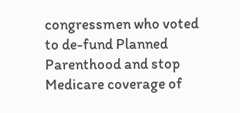congressmen who voted to de-fund Planned Parenthood and stop Medicare coverage of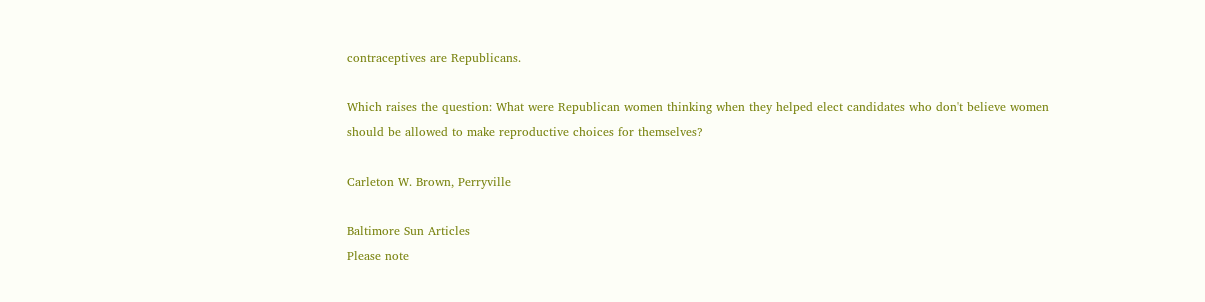contraceptives are Republicans.

Which raises the question: What were Republican women thinking when they helped elect candidates who don't believe women should be allowed to make reproductive choices for themselves?

Carleton W. Brown, Perryville

Baltimore Sun Articles
Please note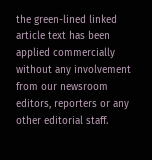the green-lined linked article text has been applied commercially without any involvement from our newsroom editors, reporters or any other editorial staff.